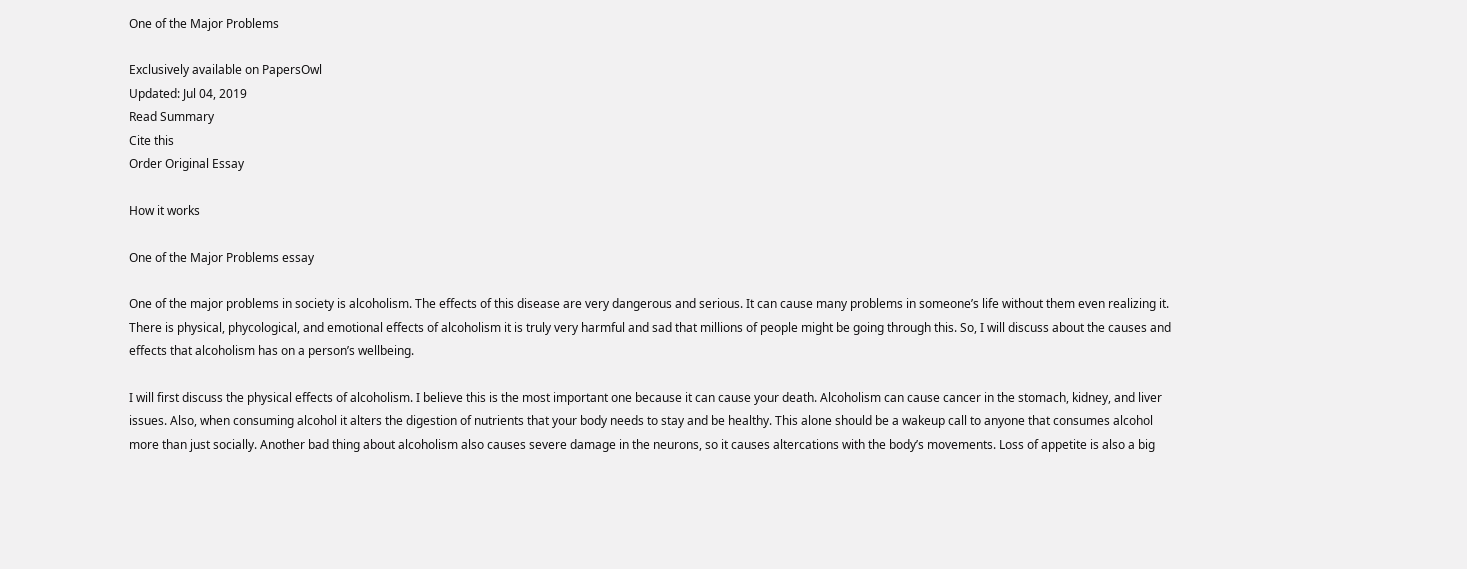One of the Major Problems

Exclusively available on PapersOwl
Updated: Jul 04, 2019
Read Summary
Cite this
Order Original Essay

How it works

One of the Major Problems essay

One of the major problems in society is alcoholism. The effects of this disease are very dangerous and serious. It can cause many problems in someone’s life without them even realizing it. There is physical, phycological, and emotional effects of alcoholism it is truly very harmful and sad that millions of people might be going through this. So, I will discuss about the causes and effects that alcoholism has on a person’s wellbeing.

I will first discuss the physical effects of alcoholism. I believe this is the most important one because it can cause your death. Alcoholism can cause cancer in the stomach, kidney, and liver issues. Also, when consuming alcohol it alters the digestion of nutrients that your body needs to stay and be healthy. This alone should be a wakeup call to anyone that consumes alcohol more than just socially. Another bad thing about alcoholism also causes severe damage in the neurons, so it causes altercations with the body’s movements. Loss of appetite is also a big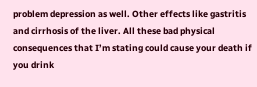problem depression as well. Other effects like gastritis and cirrhosis of the liver. All these bad physical consequences that I’m stating could cause your death if you drink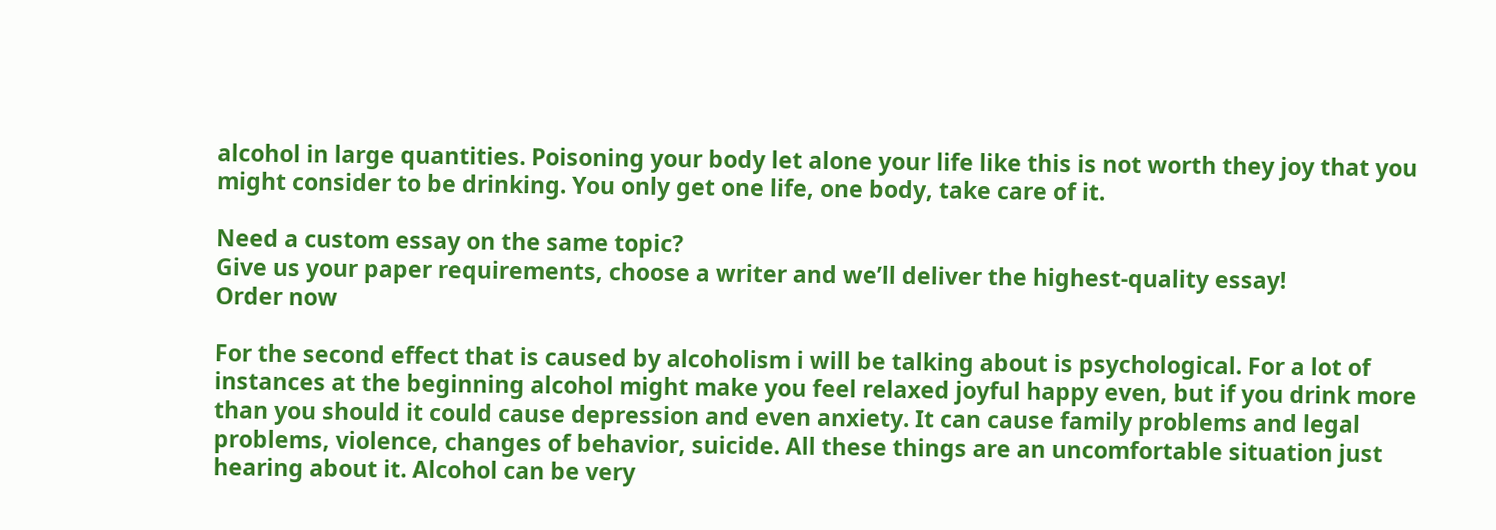alcohol in large quantities. Poisoning your body let alone your life like this is not worth they joy that you might consider to be drinking. You only get one life, one body, take care of it.

Need a custom essay on the same topic?
Give us your paper requirements, choose a writer and we’ll deliver the highest-quality essay!
Order now

For the second effect that is caused by alcoholism i will be talking about is psychological. For a lot of instances at the beginning alcohol might make you feel relaxed joyful happy even, but if you drink more than you should it could cause depression and even anxiety. It can cause family problems and legal problems, violence, changes of behavior, suicide. All these things are an uncomfortable situation just hearing about it. Alcohol can be very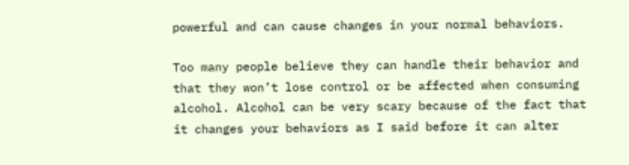powerful and can cause changes in your normal behaviors.

Too many people believe they can handle their behavior and that they won’t lose control or be affected when consuming alcohol. Alcohol can be very scary because of the fact that it changes your behaviors as I said before it can alter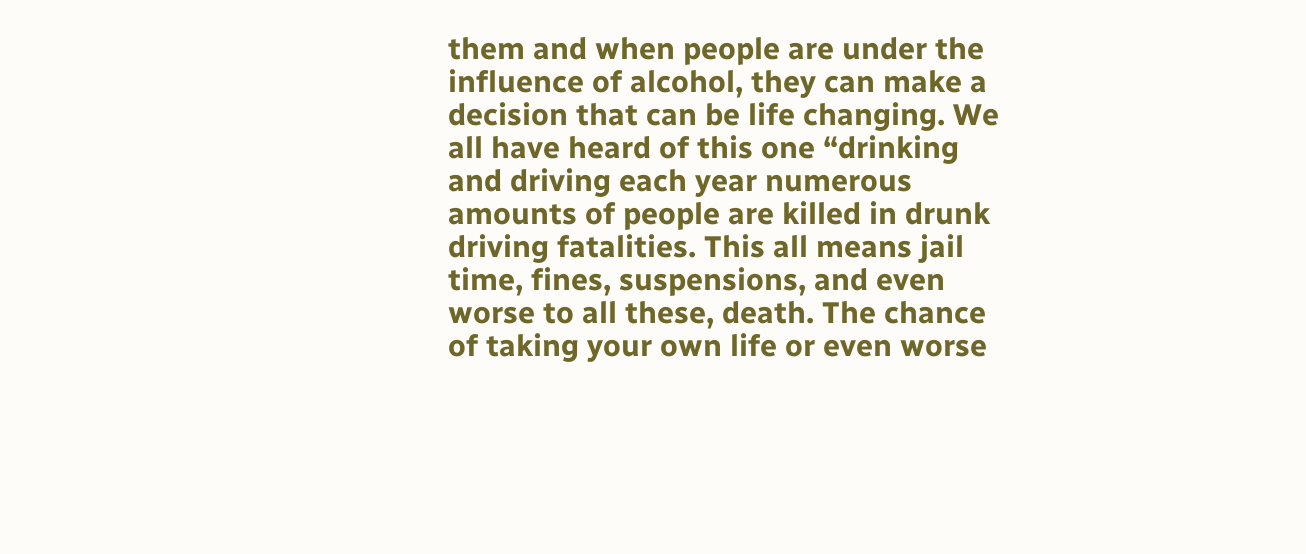them and when people are under the influence of alcohol, they can make a decision that can be life changing. We all have heard of this one “drinking and driving each year numerous amounts of people are killed in drunk driving fatalities. This all means jail time, fines, suspensions, and even worse to all these, death. The chance of taking your own life or even worse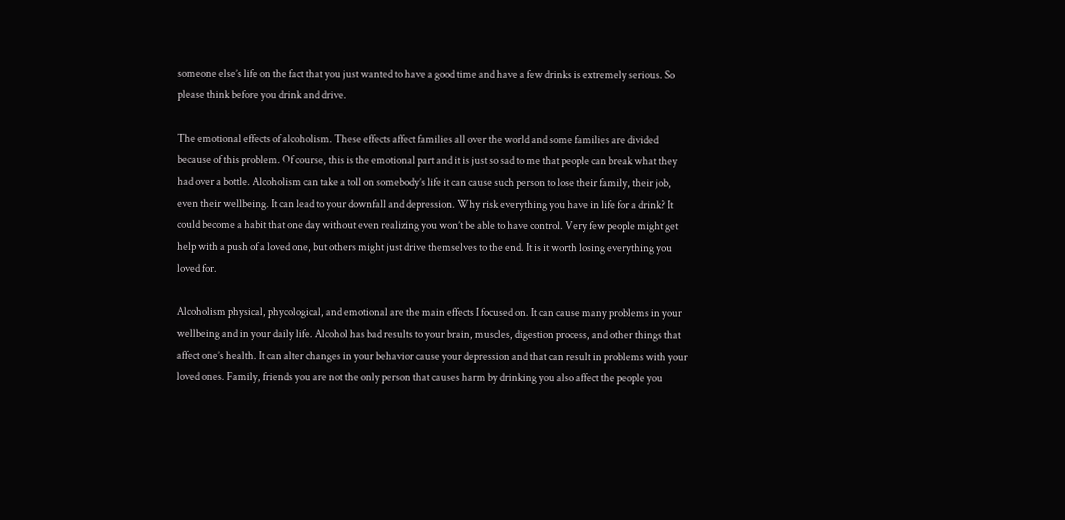someone else’s life on the fact that you just wanted to have a good time and have a few drinks is extremely serious. So please think before you drink and drive.

The emotional effects of alcoholism. These effects affect families all over the world and some families are divided because of this problem. Of course, this is the emotional part and it is just so sad to me that people can break what they had over a bottle. Alcoholism can take a toll on somebody’s life it can cause such person to lose their family, their job, even their wellbeing. It can lead to your downfall and depression. Why risk everything you have in life for a drink? It could become a habit that one day without even realizing you won’t be able to have control. Very few people might get help with a push of a loved one, but others might just drive themselves to the end. It is it worth losing everything you loved for.

Alcoholism physical, phycological, and emotional are the main effects I focused on. It can cause many problems in your wellbeing and in your daily life. Alcohol has bad results to your brain, muscles, digestion process, and other things that affect one’s health. It can alter changes in your behavior cause your depression and that can result in problems with your loved ones. Family, friends you are not the only person that causes harm by drinking you also affect the people you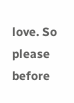love. So please before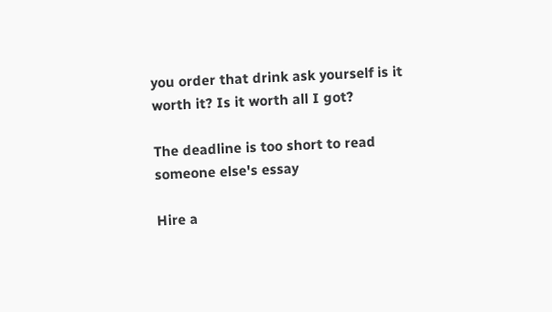you order that drink ask yourself is it worth it? Is it worth all I got?

The deadline is too short to read someone else's essay

Hire a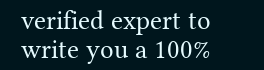verified expert to write you a 100%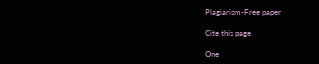Plagiarism-Free paper

Cite this page

One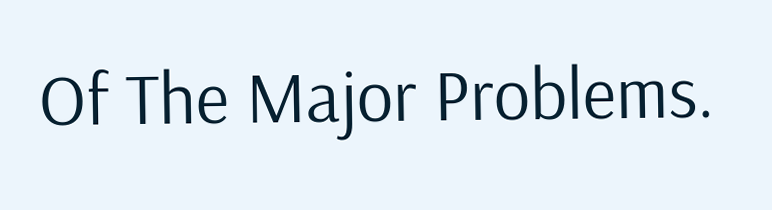Of The Major Problems.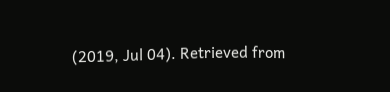(2019, Jul 04). Retrieved from